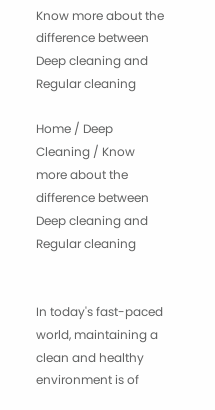Know more about the difference between Deep cleaning and Regular cleaning

Home / Deep Cleaning / Know more about the difference between Deep cleaning and Regular cleaning


In today's fast-paced world, maintaining a clean and healthy environment is of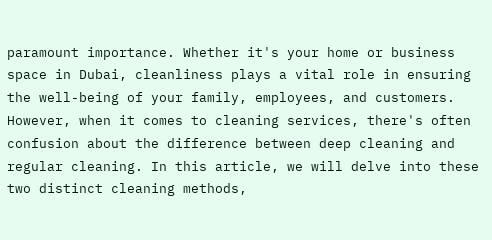paramount importance. Whether it's your home or business space in Dubai, cleanliness plays a vital role in ensuring the well-being of your family, employees, and customers. However, when it comes to cleaning services, there's often confusion about the difference between deep cleaning and regular cleaning. In this article, we will delve into these two distinct cleaning methods,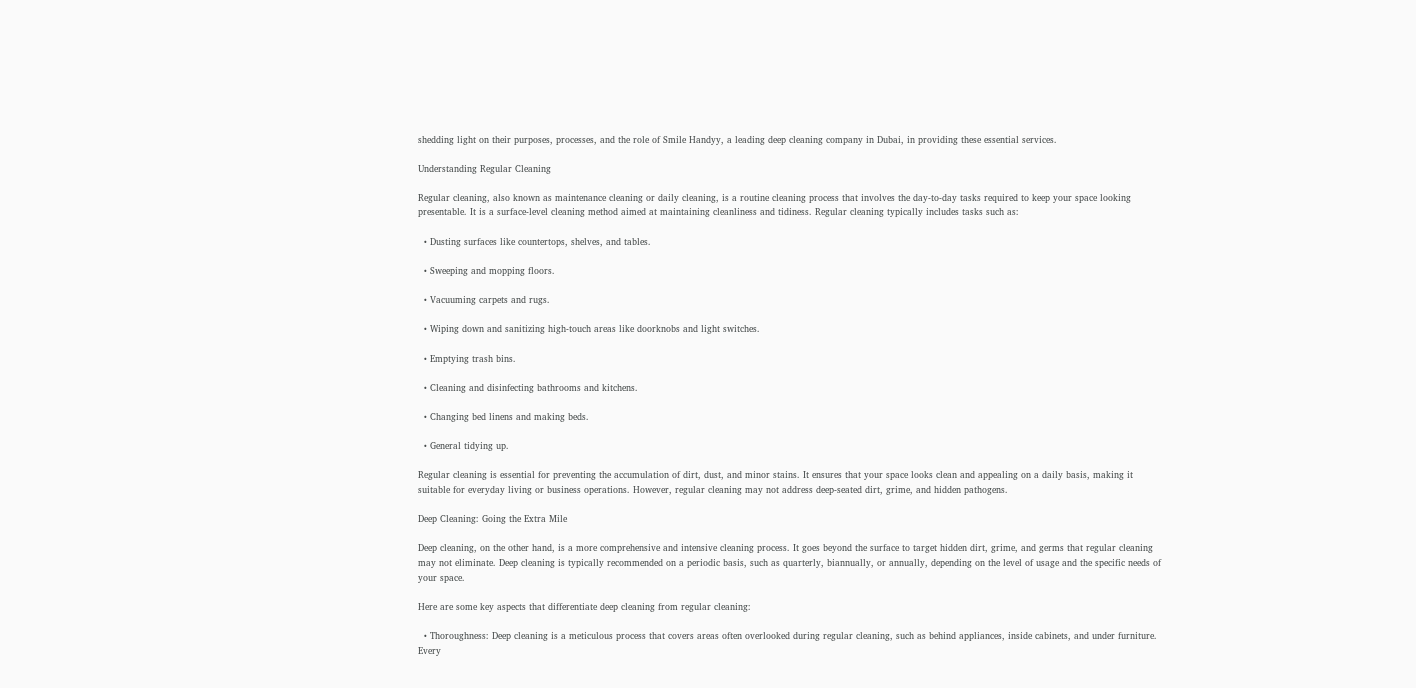shedding light on their purposes, processes, and the role of Smile Handyy, a leading deep cleaning company in Dubai, in providing these essential services.

Understanding Regular Cleaning

Regular cleaning, also known as maintenance cleaning or daily cleaning, is a routine cleaning process that involves the day-to-day tasks required to keep your space looking presentable. It is a surface-level cleaning method aimed at maintaining cleanliness and tidiness. Regular cleaning typically includes tasks such as:

  • Dusting surfaces like countertops, shelves, and tables.

  • Sweeping and mopping floors.

  • Vacuuming carpets and rugs.

  • Wiping down and sanitizing high-touch areas like doorknobs and light switches.

  • Emptying trash bins.

  • Cleaning and disinfecting bathrooms and kitchens.

  • Changing bed linens and making beds.

  • General tidying up.

Regular cleaning is essential for preventing the accumulation of dirt, dust, and minor stains. It ensures that your space looks clean and appealing on a daily basis, making it suitable for everyday living or business operations. However, regular cleaning may not address deep-seated dirt, grime, and hidden pathogens.

Deep Cleaning: Going the Extra Mile

Deep cleaning, on the other hand, is a more comprehensive and intensive cleaning process. It goes beyond the surface to target hidden dirt, grime, and germs that regular cleaning may not eliminate. Deep cleaning is typically recommended on a periodic basis, such as quarterly, biannually, or annually, depending on the level of usage and the specific needs of your space.

Here are some key aspects that differentiate deep cleaning from regular cleaning:

  • Thoroughness: Deep cleaning is a meticulous process that covers areas often overlooked during regular cleaning, such as behind appliances, inside cabinets, and under furniture. Every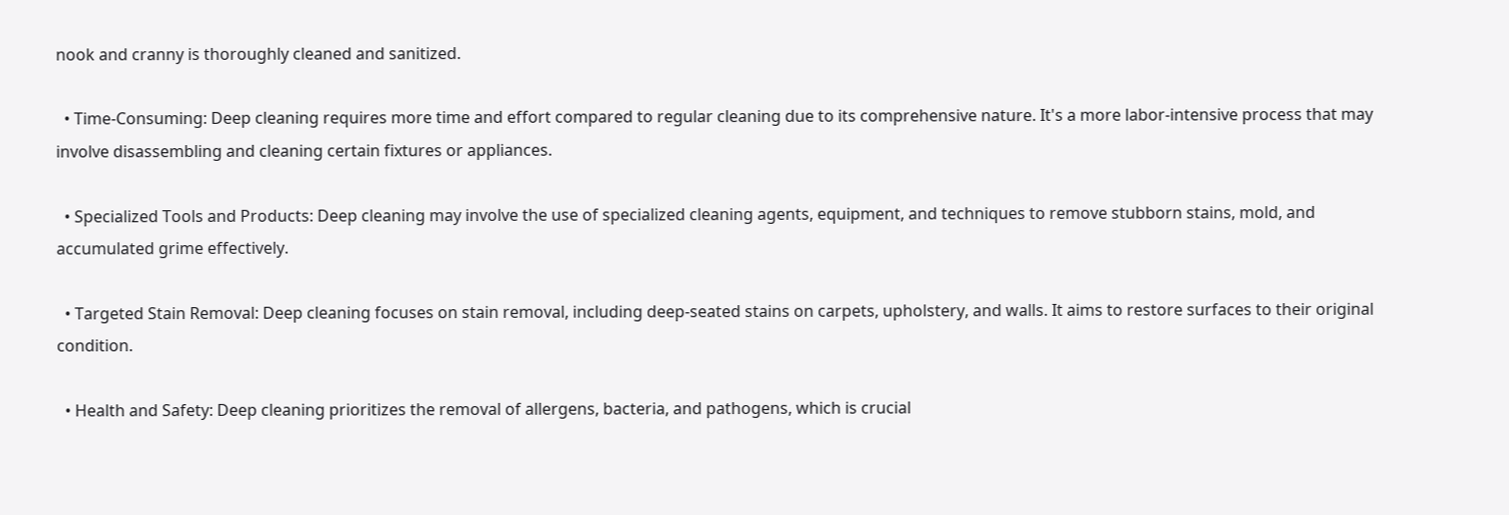nook and cranny is thoroughly cleaned and sanitized.

  • Time-Consuming: Deep cleaning requires more time and effort compared to regular cleaning due to its comprehensive nature. It's a more labor-intensive process that may involve disassembling and cleaning certain fixtures or appliances.

  • Specialized Tools and Products: Deep cleaning may involve the use of specialized cleaning agents, equipment, and techniques to remove stubborn stains, mold, and accumulated grime effectively.

  • Targeted Stain Removal: Deep cleaning focuses on stain removal, including deep-seated stains on carpets, upholstery, and walls. It aims to restore surfaces to their original condition.

  • Health and Safety: Deep cleaning prioritizes the removal of allergens, bacteria, and pathogens, which is crucial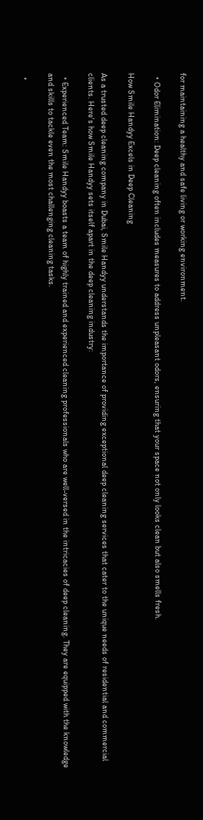for maintaining a healthy and safe living or working environment.

  • Odor Elimination: Deep cleaning often includes measures to address unpleasant odors, ensuring that your space not only looks clean but also smells fresh.

How Smile Handyy Excels in Deep Cleaning

As a trusted deep cleaning company in Dubai, Smile Handyy understands the importance of providing exceptional deep cleaning services that cater to the unique needs of residential and commercial clients. Here's how Smile Handyy sets itself apart in the deep cleaning industry:

  • Experienced Team: Smile Handyy boasts a team of highly trained and experienced cleaning professionals who are well-versed in the intricacies of deep cleaning. They are equipped with the knowledge and skills to tackle even the most challenging cleaning tasks.

  •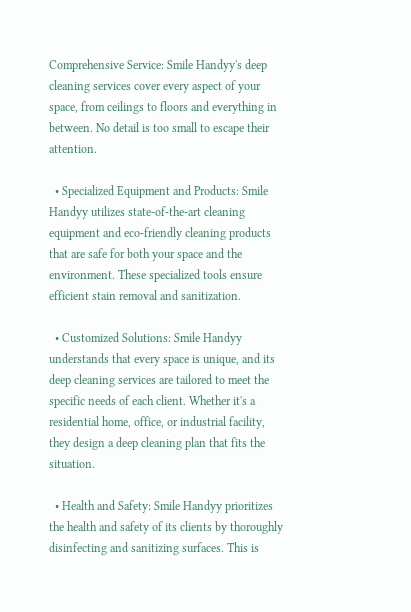Comprehensive Service: Smile Handyy's deep cleaning services cover every aspect of your space, from ceilings to floors and everything in between. No detail is too small to escape their attention.

  • Specialized Equipment and Products: Smile Handyy utilizes state-of-the-art cleaning equipment and eco-friendly cleaning products that are safe for both your space and the environment. These specialized tools ensure efficient stain removal and sanitization.

  • Customized Solutions: Smile Handyy understands that every space is unique, and its deep cleaning services are tailored to meet the specific needs of each client. Whether it's a residential home, office, or industrial facility, they design a deep cleaning plan that fits the situation.

  • Health and Safety: Smile Handyy prioritizes the health and safety of its clients by thoroughly disinfecting and sanitizing surfaces. This is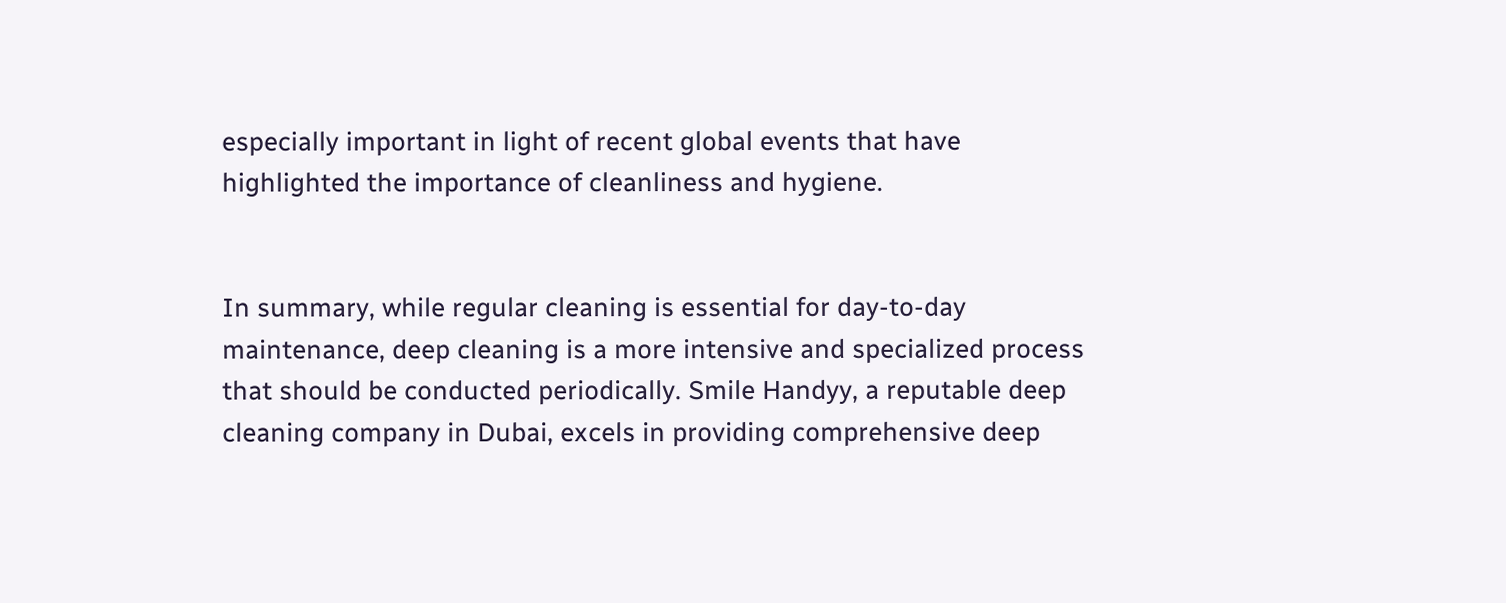especially important in light of recent global events that have highlighted the importance of cleanliness and hygiene.


In summary, while regular cleaning is essential for day-to-day maintenance, deep cleaning is a more intensive and specialized process that should be conducted periodically. Smile Handyy, a reputable deep cleaning company in Dubai, excels in providing comprehensive deep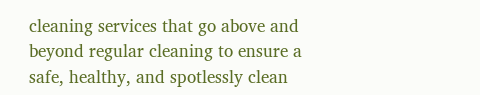cleaning services that go above and beyond regular cleaning to ensure a safe, healthy, and spotlessly clean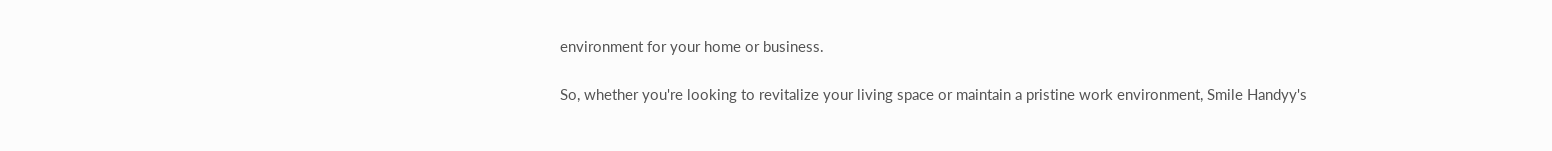environment for your home or business.

So, whether you're looking to revitalize your living space or maintain a pristine work environment, Smile Handyy's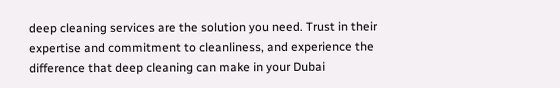deep cleaning services are the solution you need. Trust in their expertise and commitment to cleanliness, and experience the difference that deep cleaning can make in your Dubai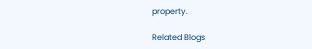property.

Related Blogs